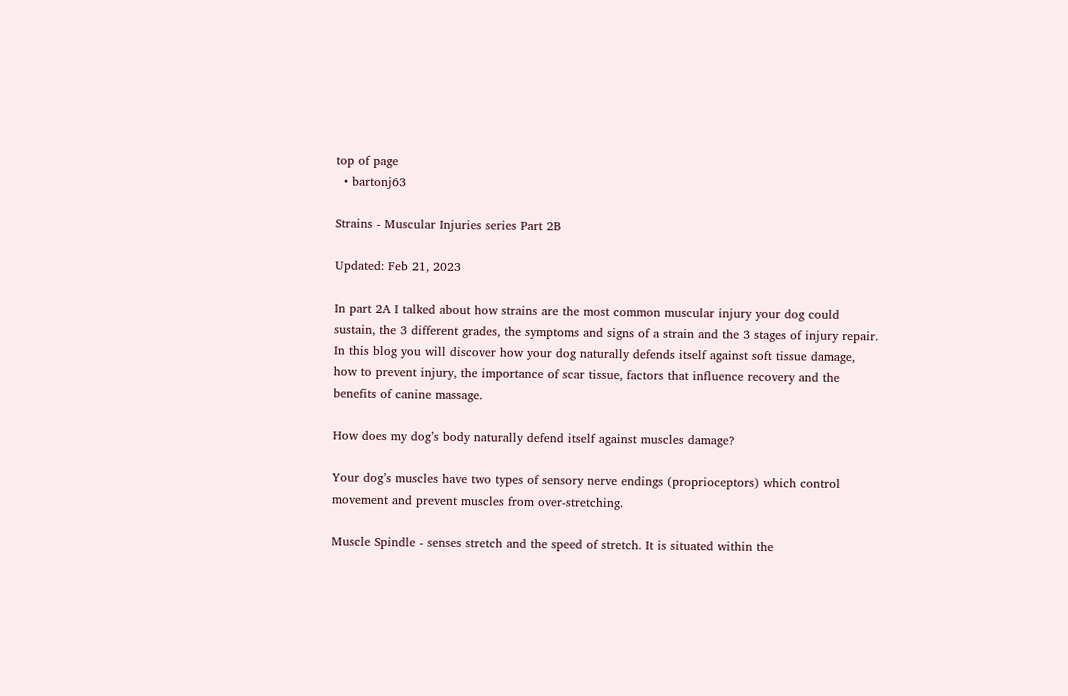top of page
  • bartonj63

Strains - Muscular Injuries series Part 2B

Updated: Feb 21, 2023

In part 2A I talked about how strains are the most common muscular injury your dog could sustain, the 3 different grades, the symptoms and signs of a strain and the 3 stages of injury repair. In this blog you will discover how your dog naturally defends itself against soft tissue damage, how to prevent injury, the importance of scar tissue, factors that influence recovery and the benefits of canine massage.

How does my dog’s body naturally defend itself against muscles damage?

Your dog’s muscles have two types of sensory nerve endings (proprioceptors) which control movement and prevent muscles from over-stretching.

Muscle Spindle - senses stretch and the speed of stretch. It is situated within the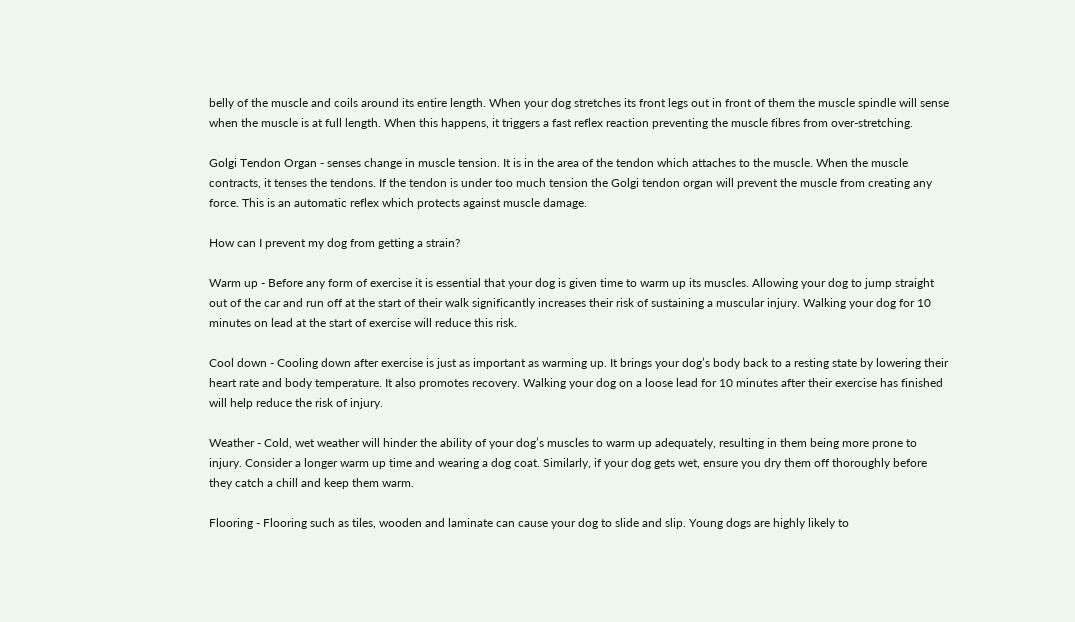belly of the muscle and coils around its entire length. When your dog stretches its front legs out in front of them the muscle spindle will sense when the muscle is at full length. When this happens, it triggers a fast reflex reaction preventing the muscle fibres from over-stretching.

Golgi Tendon Organ - senses change in muscle tension. It is in the area of the tendon which attaches to the muscle. When the muscle contracts, it tenses the tendons. If the tendon is under too much tension the Golgi tendon organ will prevent the muscle from creating any force. This is an automatic reflex which protects against muscle damage.

How can I prevent my dog from getting a strain?

Warm up - Before any form of exercise it is essential that your dog is given time to warm up its muscles. Allowing your dog to jump straight out of the car and run off at the start of their walk significantly increases their risk of sustaining a muscular injury. Walking your dog for 10 minutes on lead at the start of exercise will reduce this risk.

Cool down - Cooling down after exercise is just as important as warming up. It brings your dog’s body back to a resting state by lowering their heart rate and body temperature. It also promotes recovery. Walking your dog on a loose lead for 10 minutes after their exercise has finished will help reduce the risk of injury.

Weather - Cold, wet weather will hinder the ability of your dog’s muscles to warm up adequately, resulting in them being more prone to injury. Consider a longer warm up time and wearing a dog coat. Similarly, if your dog gets wet, ensure you dry them off thoroughly before they catch a chill and keep them warm.

Flooring - Flooring such as tiles, wooden and laminate can cause your dog to slide and slip. Young dogs are highly likely to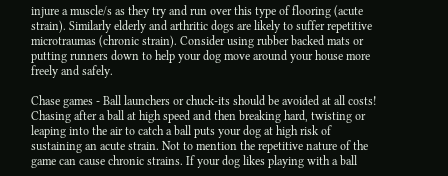injure a muscle/s as they try and run over this type of flooring (acute strain). Similarly elderly and arthritic dogs are likely to suffer repetitive microtraumas (chronic strain). Consider using rubber backed mats or putting runners down to help your dog move around your house more freely and safely.

Chase games - Ball launchers or chuck-its should be avoided at all costs! Chasing after a ball at high speed and then breaking hard, twisting or leaping into the air to catch a ball puts your dog at high risk of sustaining an acute strain. Not to mention the repetitive nature of the game can cause chronic strains. If your dog likes playing with a ball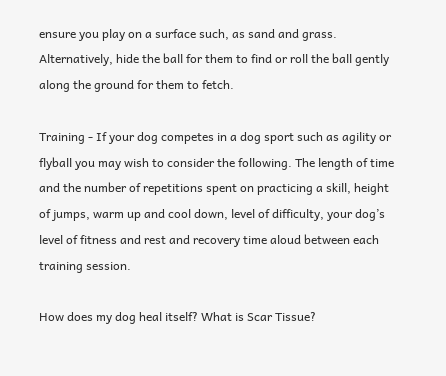ensure you play on a surface such, as sand and grass. Alternatively, hide the ball for them to find or roll the ball gently along the ground for them to fetch.

Training - If your dog competes in a dog sport such as agility or flyball you may wish to consider the following. The length of time and the number of repetitions spent on practicing a skill, height of jumps, warm up and cool down, level of difficulty, your dog’s level of fitness and rest and recovery time aloud between each training session.

How does my dog heal itself? What is Scar Tissue?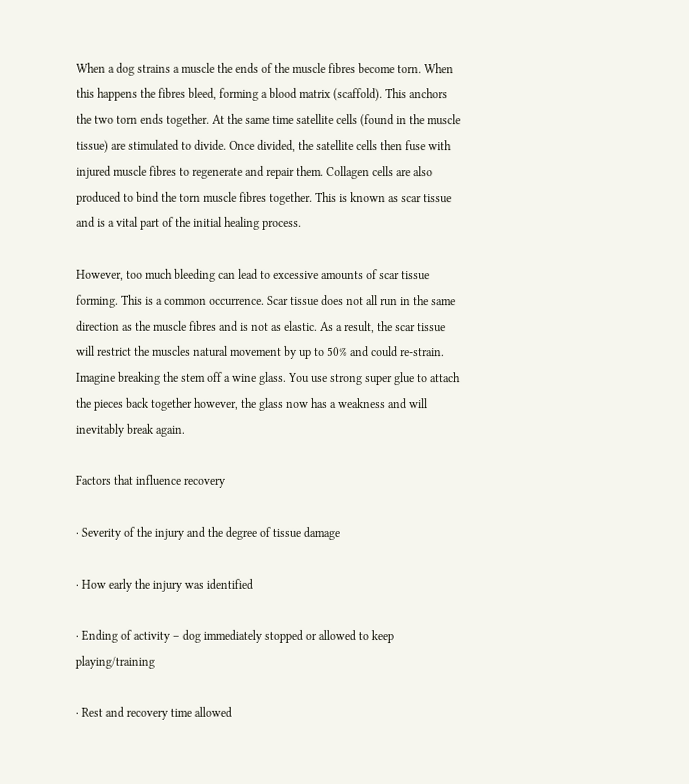When a dog strains a muscle the ends of the muscle fibres become torn. When this happens the fibres bleed, forming a blood matrix (scaffold). This anchors the two torn ends together. At the same time satellite cells (found in the muscle tissue) are stimulated to divide. Once divided, the satellite cells then fuse with injured muscle fibres to regenerate and repair them. Collagen cells are also produced to bind the torn muscle fibres together. This is known as scar tissue and is a vital part of the initial healing process.

However, too much bleeding can lead to excessive amounts of scar tissue forming. This is a common occurrence. Scar tissue does not all run in the same direction as the muscle fibres and is not as elastic. As a result, the scar tissue will restrict the muscles natural movement by up to 50% and could re-strain. Imagine breaking the stem off a wine glass. You use strong super glue to attach the pieces back together however, the glass now has a weakness and will inevitably break again.

Factors that influence recovery

· Severity of the injury and the degree of tissue damage

· How early the injury was identified

· Ending of activity – dog immediately stopped or allowed to keep playing/training

· Rest and recovery time allowed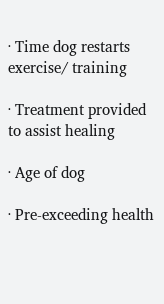· Time dog restarts exercise/ training

· Treatment provided to assist healing

· Age of dog

· Pre-exceeding health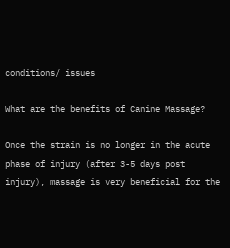conditions/ issues

What are the benefits of Canine Massage?

Once the strain is no longer in the acute phase of injury (after 3-5 days post injury), massage is very beneficial for the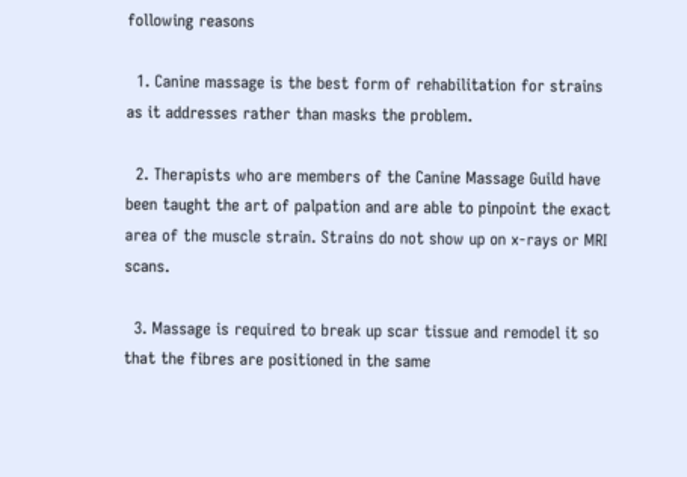following reasons

  1. Canine massage is the best form of rehabilitation for strains as it addresses rather than masks the problem.

  2. Therapists who are members of the Canine Massage Guild have been taught the art of palpation and are able to pinpoint the exact area of the muscle strain. Strains do not show up on x-rays or MRI scans.

  3. Massage is required to break up scar tissue and remodel it so that the fibres are positioned in the same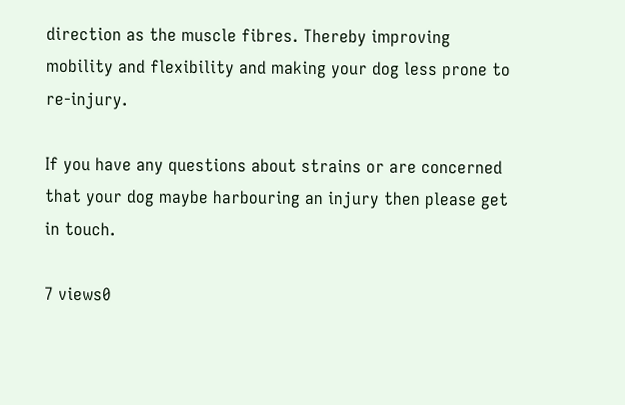direction as the muscle fibres. Thereby improving mobility and flexibility and making your dog less prone to re-injury.

If you have any questions about strains or are concerned that your dog maybe harbouring an injury then please get in touch.

7 views0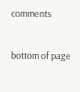comments


bottom of page